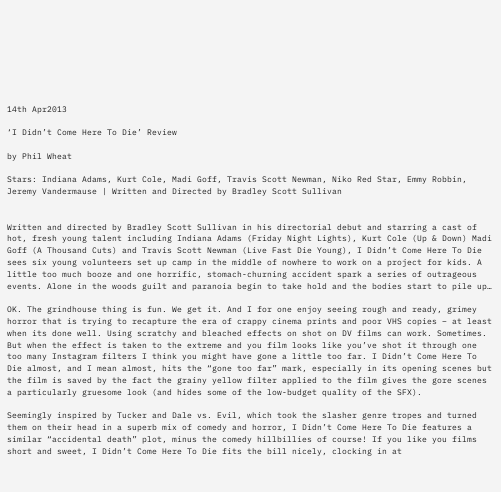14th Apr2013

‘I Didn’t Come Here To Die’ Review

by Phil Wheat

Stars: Indiana Adams, Kurt Cole, Madi Goff, Travis Scott Newman, Niko Red Star, Emmy Robbin, Jeremy Vandermause | Written and Directed by Bradley Scott Sullivan


Written and directed by Bradley Scott Sullivan in his directorial debut and starring a cast of hot, fresh young talent including Indiana Adams (Friday Night Lights), Kurt Cole (Up & Down) Madi Goff (A Thousand Cuts) and Travis Scott Newman (Live Fast Die Young), I Didn’t Come Here To Die sees six young volunteers set up camp in the middle of nowhere to work on a project for kids. A little too much booze and one horrific, stomach-churning accident spark a series of outrageous events. Alone in the woods guilt and paranoia begin to take hold and the bodies start to pile up…

OK. The grindhouse thing is fun. We get it. And I for one enjoy seeing rough and ready, grimey horror that is trying to recapture the era of crappy cinema prints and poor VHS copies – at least when its done well. Using scratchy and bleached effects on shot on DV films can work. Sometimes. But when the effect is taken to the extreme and you film looks like you’ve shot it through one too many Instagram filters I think you might have gone a little too far. I Didn’t Come Here To Die almost, and I mean almost, hits the “gone too far” mark, especially in its opening scenes but the film is saved by the fact the grainy yellow filter applied to the film gives the gore scenes a particularly gruesome look (and hides some of the low-budget quality of the SFX).

Seemingly inspired by Tucker and Dale vs. Evil, which took the slasher genre tropes and turned them on their head in a superb mix of comedy and horror, I Didn’t Come Here To Die features a similar “accidental death” plot, minus the comedy hillbillies of course! If you like you films short and sweet, I Didn’t Come Here To Die fits the bill nicely, clocking in at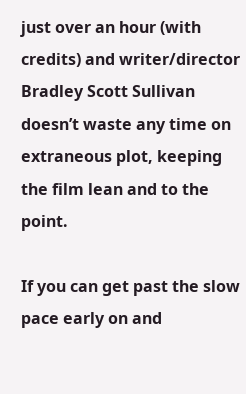just over an hour (with credits) and writer/director Bradley Scott Sullivan doesn’t waste any time on extraneous plot, keeping the film lean and to the point.

If you can get past the slow pace early on and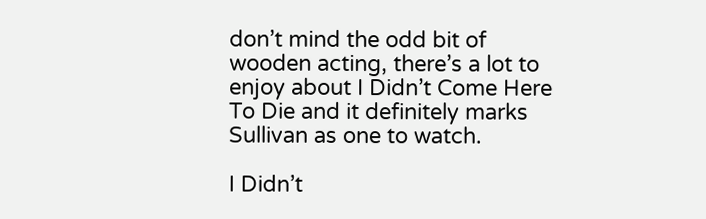don’t mind the odd bit of wooden acting, there’s a lot to enjoy about I Didn’t Come Here To Die and it definitely marks Sullivan as one to watch.

I Didn’t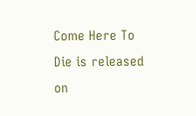Come Here To Die is released on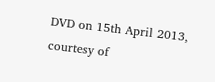DVD on 15th April 2013, courtesy of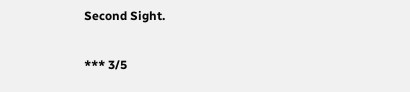Second Sight.

*** 3/5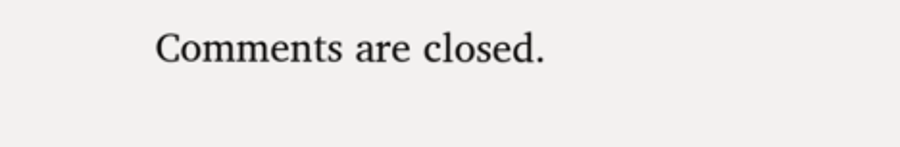Comments are closed.